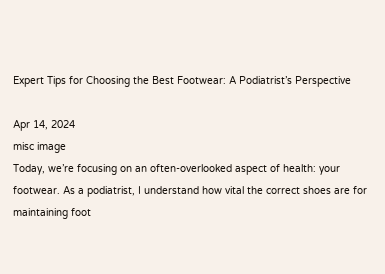Expert Tips for Choosing the Best Footwear: A Podiatrist’s Perspective

Apr 14, 2024
misc image
Today, we’re focusing on an often-overlooked aspect of health: your footwear. As a podiatrist, I understand how vital the correct shoes are for maintaining foot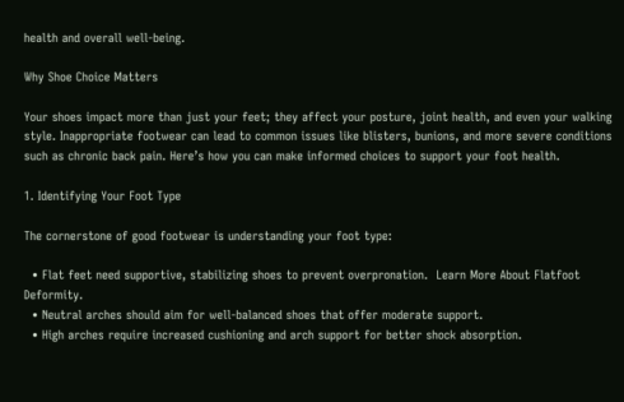health and overall well-being.

Why Shoe Choice Matters

Your shoes impact more than just your feet; they affect your posture, joint health, and even your walking style. Inappropriate footwear can lead to common issues like blisters, bunions, and more severe conditions such as chronic back pain. Here’s how you can make informed choices to support your foot health.

1. Identifying Your Foot Type

The cornerstone of good footwear is understanding your foot type:

  • Flat feet need supportive, stabilizing shoes to prevent overpronation.  Learn More About Flatfoot Deformity.
  • Neutral arches should aim for well-balanced shoes that offer moderate support.
  • High arches require increased cushioning and arch support for better shock absorption.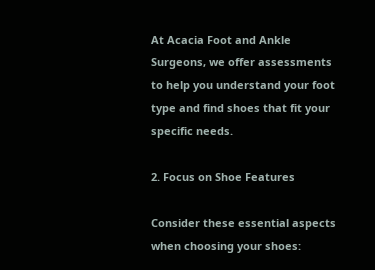At Acacia Foot and Ankle Surgeons, we offer assessments to help you understand your foot type and find shoes that fit your specific needs.

2. Focus on Shoe Features

Consider these essential aspects when choosing your shoes: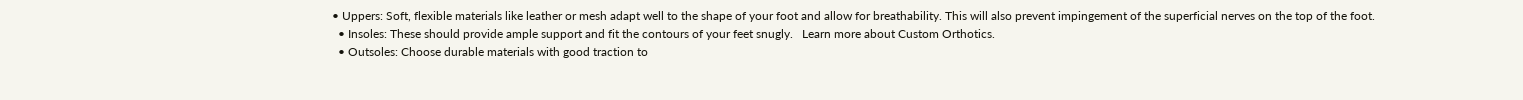• Uppers: Soft, flexible materials like leather or mesh adapt well to the shape of your foot and allow for breathability. This will also prevent impingement of the superficial nerves on the top of the foot.
  • Insoles: These should provide ample support and fit the contours of your feet snugly.   Learn more about Custom Orthotics.
  • Outsoles: Choose durable materials with good traction to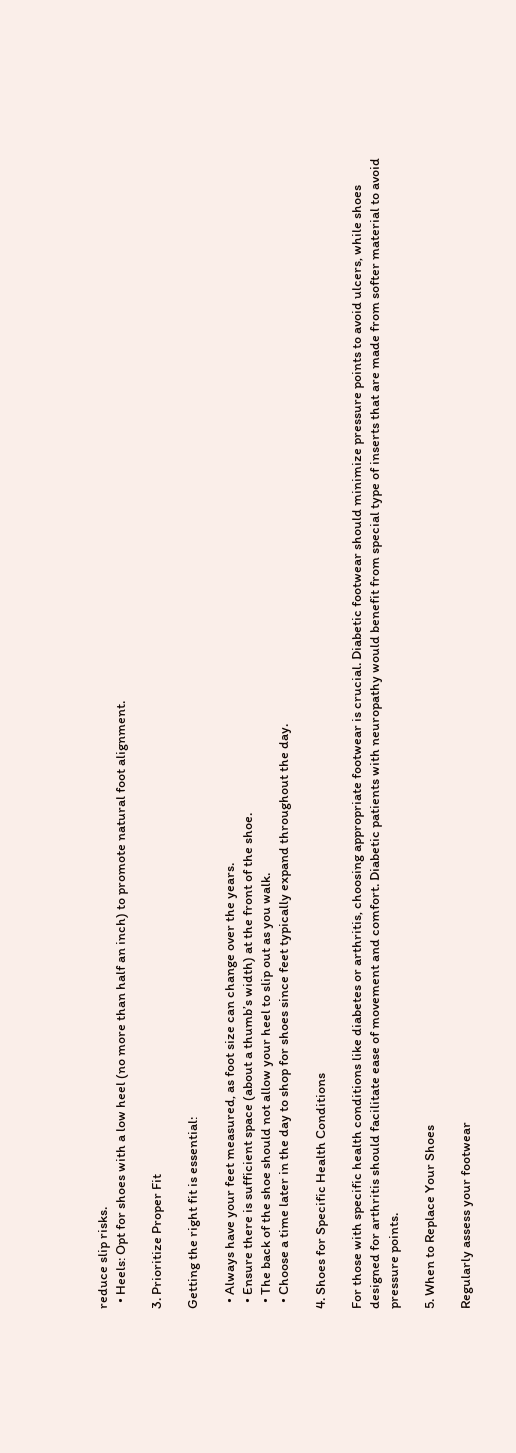reduce slip risks.
  • Heels: Opt for shoes with a low heel (no more than half an inch) to promote natural foot alignment.

3. Prioritize Proper Fit

Getting the right fit is essential:

  • Always have your feet measured, as foot size can change over the years.
  • Ensure there is sufficient space (about a thumb’s width) at the front of the shoe.
  • The back of the shoe should not allow your heel to slip out as you walk.
  • Choose a time later in the day to shop for shoes since feet typically expand throughout the day.

4. Shoes for Specific Health Conditions

For those with specific health conditions like diabetes or arthritis, choosing appropriate footwear is crucial. Diabetic footwear should minimize pressure points to avoid ulcers, while shoes designed for arthritis should facilitate ease of movement and comfort. Diabetic patients with neuropathy would benefit from special type of inserts that are made from softer material to avoid pressure points.

5. When to Replace Your Shoes

Regularly assess your footwear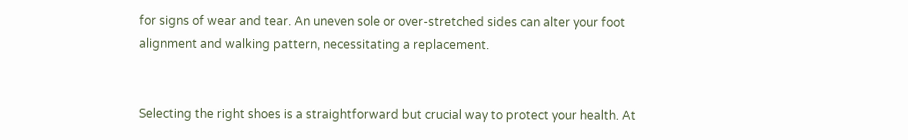for signs of wear and tear. An uneven sole or over-stretched sides can alter your foot alignment and walking pattern, necessitating a replacement.


Selecting the right shoes is a straightforward but crucial way to protect your health. At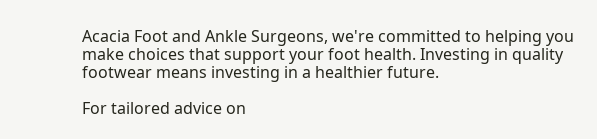Acacia Foot and Ankle Surgeons, we're committed to helping you make choices that support your foot health. Investing in quality footwear means investing in a healthier future.

For tailored advice on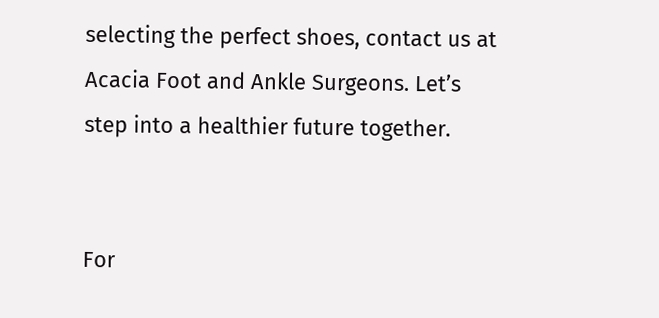selecting the perfect shoes, contact us at Acacia Foot and Ankle Surgeons. Let’s step into a healthier future together.


For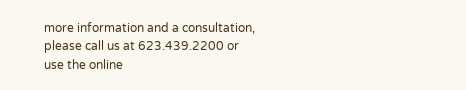more information and a consultation, please call us at 623.439.2200 or use the online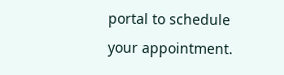portal to schedule your appointment.